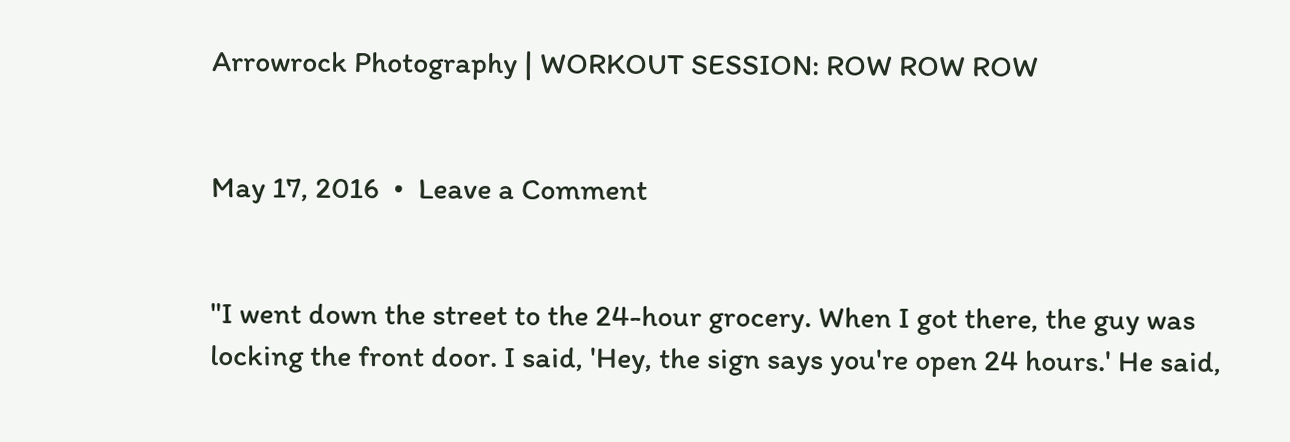Arrowrock Photography | WORKOUT SESSION: ROW ROW ROW


May 17, 2016  •  Leave a Comment


"I went down the street to the 24-hour grocery. When I got there, the guy was locking the front door. I said, 'Hey, the sign says you're open 24 hours.' He said,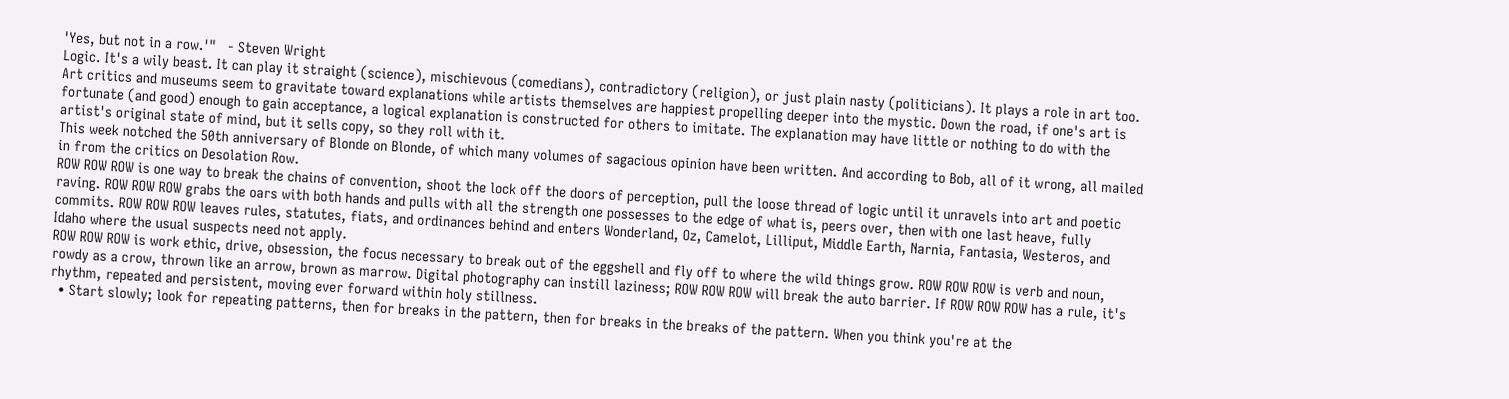'Yes, but not in a row.'"   - Steven Wright
Logic. It's a wily beast. It can play it straight (science), mischievous (comedians), contradictory (religion), or just plain nasty (politicians). It plays a role in art too. Art critics and museums seem to gravitate toward explanations while artists themselves are happiest propelling deeper into the mystic. Down the road, if one's art is fortunate (and good) enough to gain acceptance, a logical explanation is constructed for others to imitate. The explanation may have little or nothing to do with the artist's original state of mind, but it sells copy, so they roll with it.
This week notched the 50th anniversary of Blonde on Blonde, of which many volumes of sagacious opinion have been written. And according to Bob, all of it wrong, all mailed in from the critics on Desolation Row.
ROW ROW ROW is one way to break the chains of convention, shoot the lock off the doors of perception, pull the loose thread of logic until it unravels into art and poetic raving. ROW ROW ROW grabs the oars with both hands and pulls with all the strength one possesses to the edge of what is, peers over, then with one last heave, fully commits. ROW ROW ROW leaves rules, statutes, fiats, and ordinances behind and enters Wonderland, Oz, Camelot, Lilliput, Middle Earth, Narnia, Fantasia, Westeros, and Idaho where the usual suspects need not apply.
ROW ROW ROW is work ethic, drive, obsession, the focus necessary to break out of the eggshell and fly off to where the wild things grow. ROW ROW ROW is verb and noun, rowdy as a crow, thrown like an arrow, brown as marrow. Digital photography can instill laziness; ROW ROW ROW will break the auto barrier. If ROW ROW ROW has a rule, it's rhythm, repeated and persistent, moving ever forward within holy stillness.
  • Start slowly; look for repeating patterns, then for breaks in the pattern, then for breaks in the breaks of the pattern. When you think you're at the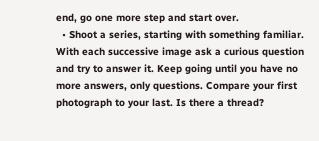end, go one more step and start over.
  • Shoot a series, starting with something familiar. With each successive image ask a curious question and try to answer it. Keep going until you have no more answers, only questions. Compare your first photograph to your last. Is there a thread?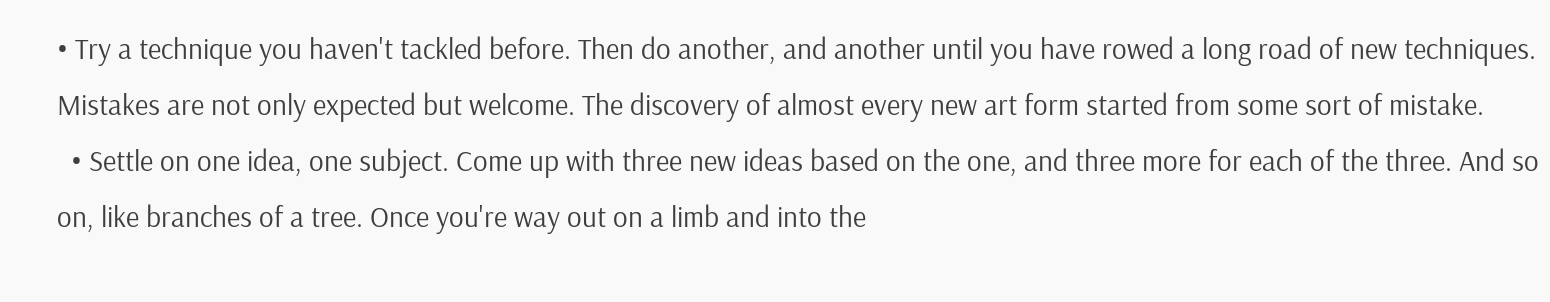• Try a technique you haven't tackled before. Then do another, and another until you have rowed a long road of new techniques. Mistakes are not only expected but welcome. The discovery of almost every new art form started from some sort of mistake.
  • Settle on one idea, one subject. Come up with three new ideas based on the one, and three more for each of the three. And so on, like branches of a tree. Once you're way out on a limb and into the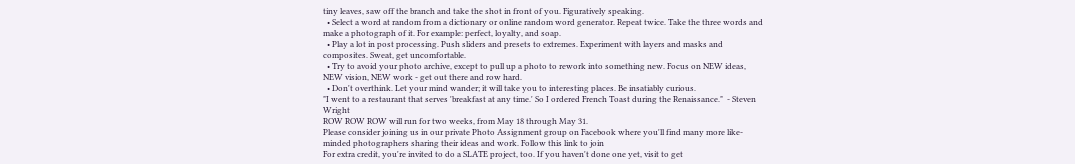tiny leaves, saw off the branch and take the shot in front of you. Figuratively speaking.
  • Select a word at random from a dictionary or online random word generator. Repeat twice. Take the three words and make a photograph of it. For example: perfect, loyalty, and soap.
  • Play a lot in post processing. Push sliders and presets to extremes. Experiment with layers and masks and composites. Sweat, get uncomfortable.
  • Try to avoid your photo archive, except to pull up a photo to rework into something new. Focus on NEW ideas, NEW vision, NEW work - get out there and row hard.
  • Don't overthink. Let your mind wander; it will take you to interesting places. Be insatiably curious.
"I went to a restaurant that serves 'breakfast at any time.' So I ordered French Toast during the Renaissance."  - Steven Wright
ROW ROW ROW will run for two weeks, from May 18 through May 31.
Please consider joining us in our private Photo Assignment group on Facebook where you'll find many more like-minded photographers sharing their ideas and work. Follow this link to join
For extra credit, you're invited to do a SLATE project, too. If you haven't done one yet, visit to get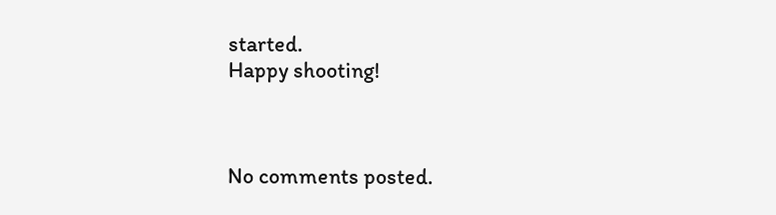started.
Happy shooting!



No comments posted.